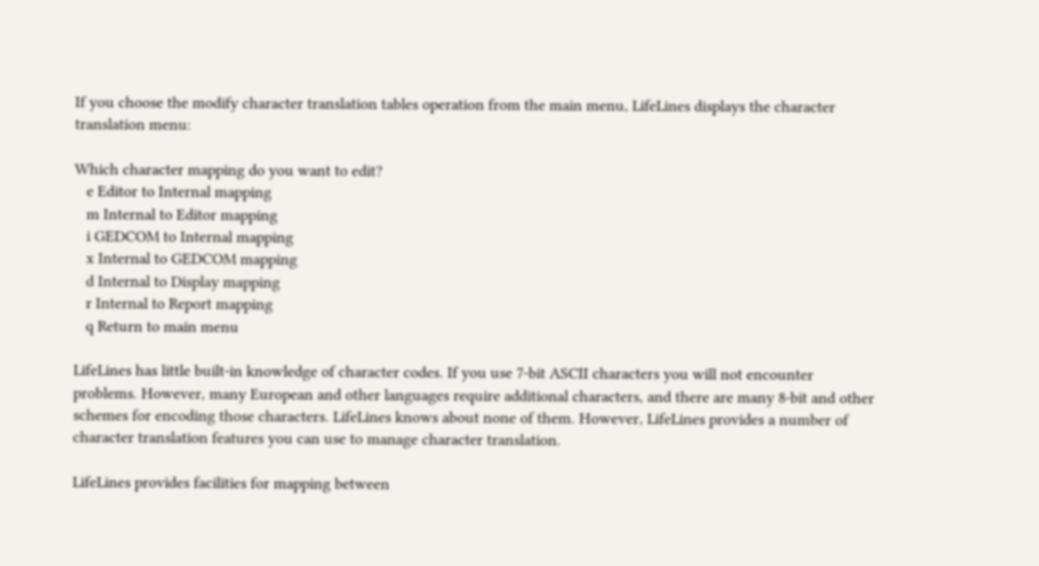If you choose the modify character translation tables operation from the main menu, LifeLines displays the character translation menu:

Which character mapping do you want to edit?
   e Editor to Internal mapping
   m Internal to Editor mapping
   i GEDCOM to Internal mapping
   x Internal to GEDCOM mapping
   d Internal to Display mapping
   r Internal to Report mapping
   q Return to main menu

LifeLines has little built-in knowledge of character codes. If you use 7-bit ASCII characters you will not encounter problems. However, many European and other languages require additional characters, and there are many 8-bit and other schemes for encoding those characters. LifeLines knows about none of them. However, LifeLines provides a number of character translation features you can use to manage character translation.

LifeLines provides facilities for mapping between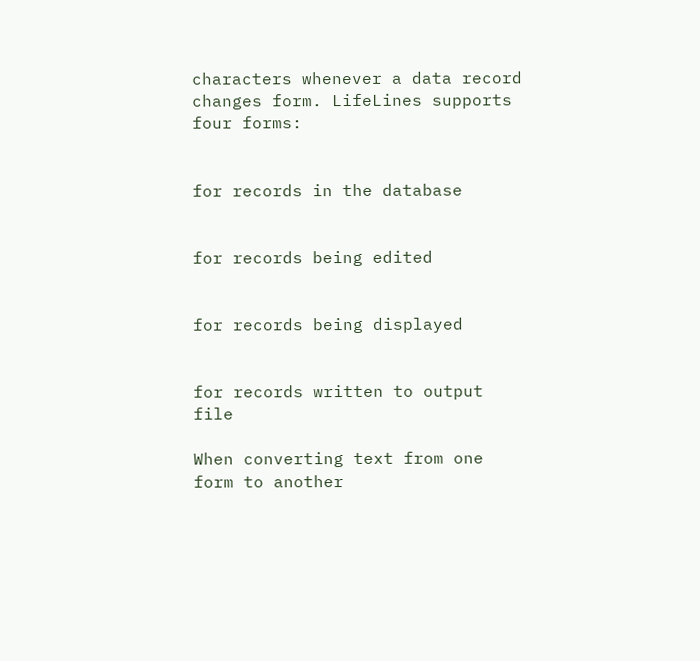characters whenever a data record changes form. LifeLines supports four forms:


for records in the database


for records being edited


for records being displayed


for records written to output file

When converting text from one form to another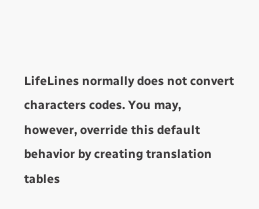LifeLines normally does not convert characters codes. You may, however, override this default behavior by creating translation tables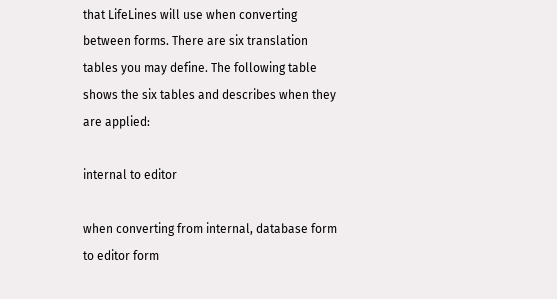that LifeLines will use when converting between forms. There are six translation tables you may define. The following table shows the six tables and describes when they are applied:

internal to editor

when converting from internal, database form to editor form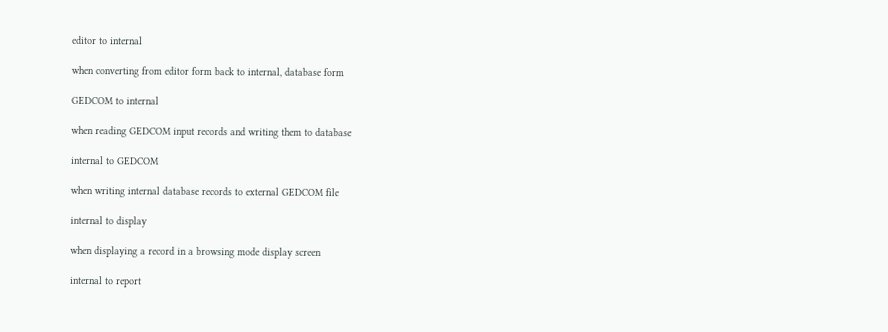editor to internal

when converting from editor form back to internal, database form

GEDCOM to internal

when reading GEDCOM input records and writing them to database

internal to GEDCOM

when writing internal database records to external GEDCOM file

internal to display

when displaying a record in a browsing mode display screen

internal to report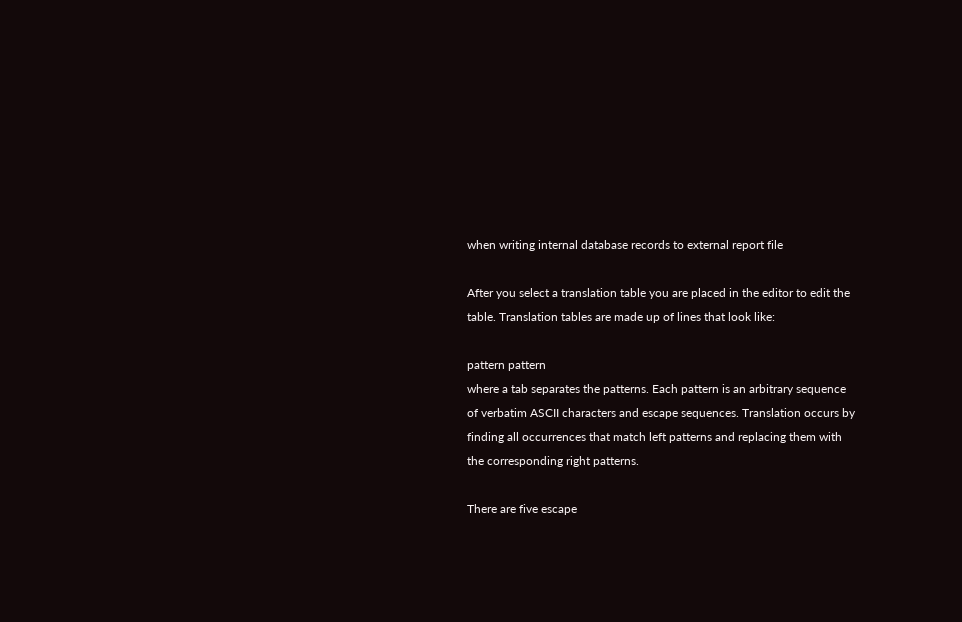when writing internal database records to external report file

After you select a translation table you are placed in the editor to edit the table. Translation tables are made up of lines that look like:

pattern pattern
where a tab separates the patterns. Each pattern is an arbitrary sequence of verbatim ASCII characters and escape sequences. Translation occurs by finding all occurrences that match left patterns and replacing them with the corresponding right patterns.

There are five escape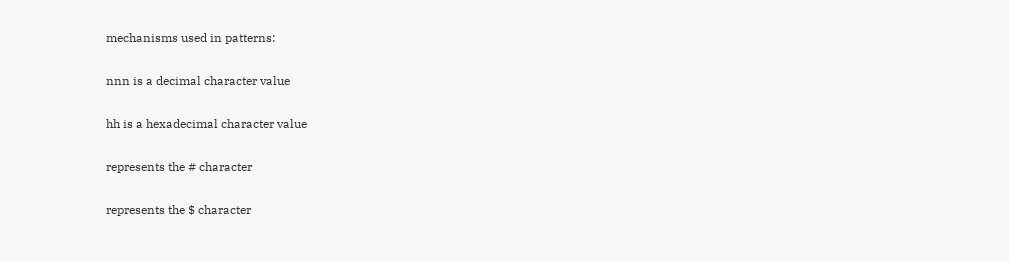mechanisms used in patterns:


nnn is a decimal character value


hh is a hexadecimal character value


represents the # character


represents the $ character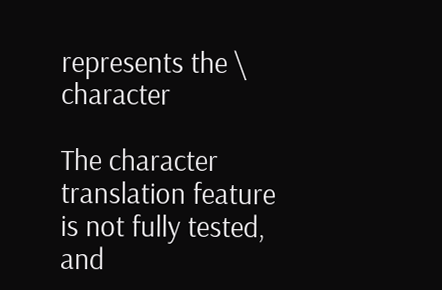represents the \ character

The character translation feature is not fully tested, and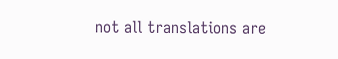not all translations are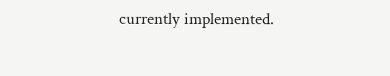currently implemented.